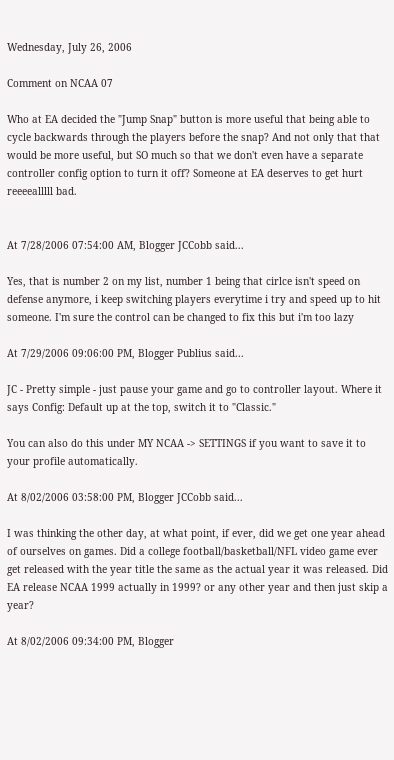Wednesday, July 26, 2006

Comment on NCAA 07

Who at EA decided the "Jump Snap" button is more useful that being able to cycle backwards through the players before the snap? And not only that that would be more useful, but SO much so that we don't even have a separate controller config option to turn it off? Someone at EA deserves to get hurt reeeealllll bad.


At 7/28/2006 07:54:00 AM, Blogger JCCobb said...

Yes, that is number 2 on my list, number 1 being that cirlce isn't speed on defense anymore, i keep switching players everytime i try and speed up to hit someone. I'm sure the control can be changed to fix this but i'm too lazy

At 7/29/2006 09:06:00 PM, Blogger Publius said...

JC - Pretty simple - just pause your game and go to controller layout. Where it says Config: Default up at the top, switch it to "Classic."

You can also do this under MY NCAA -> SETTINGS if you want to save it to your profile automatically.

At 8/02/2006 03:58:00 PM, Blogger JCCobb said...

I was thinking the other day, at what point, if ever, did we get one year ahead of ourselves on games. Did a college football/basketball/NFL video game ever get released with the year title the same as the actual year it was released. Did EA release NCAA 1999 actually in 1999? or any other year and then just skip a year?

At 8/02/2006 09:34:00 PM, Blogger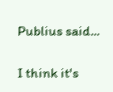Publius said...

I think it's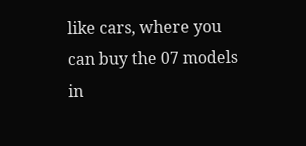like cars, where you can buy the 07 models in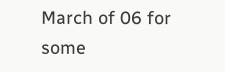March of 06 for some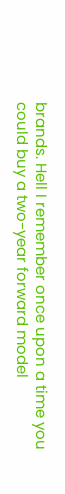brands. Hell I remember once upon a time you could buy a two-year forward model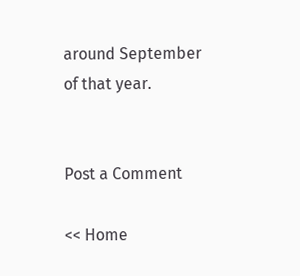around September of that year.


Post a Comment

<< Home